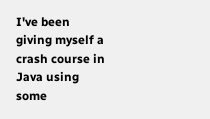I've been giving myself a crash course in Java using some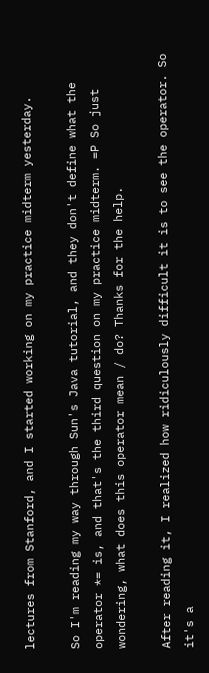lectures from Stanford, and I started working on my practice midterm yesterday.

So I'm reading my way through Sun's Java tutorial, and they don't define what the operator *= is, and that's the third question on my practice midterm. =P So just wondering, what does this operator mean / do? Thanks for the help.

After reading it, I realized how ridiculously difficult it is to see the operator. So it's a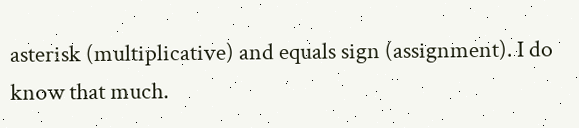asterisk (multiplicative) and equals sign (assignment). I do know that much.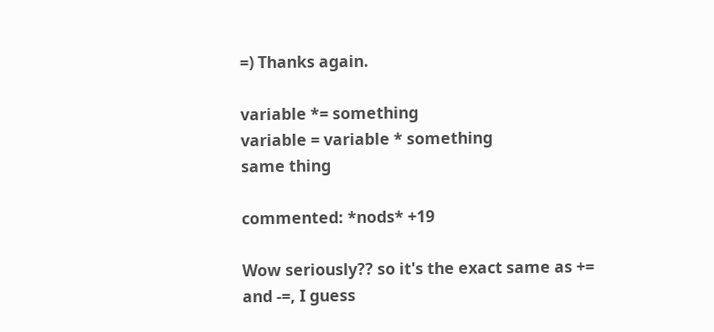=) Thanks again.

variable *= something
variable = variable * something
same thing

commented: *nods* +19

Wow seriously?? so it's the exact same as += and -=, I guess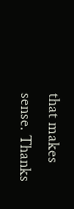that makes sense. Thanks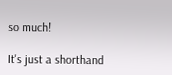so much!

It's just a shorthand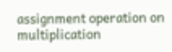assignment operation on multiplication